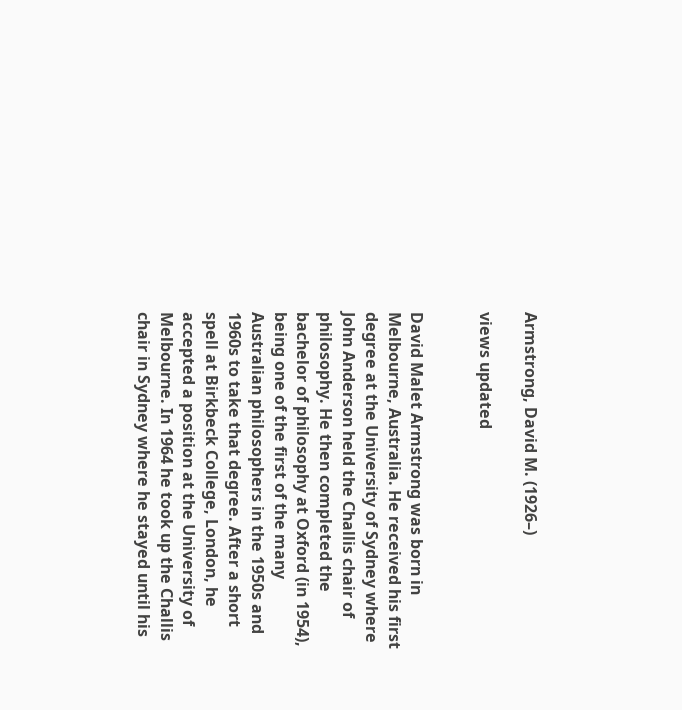Armstrong, David M. (1926–)

views updated


David Malet Armstrong was born in Melbourne, Australia. He received his first degree at the University of Sydney where John Anderson held the Challis chair of philosophy. He then completed the bachelor of philosophy at Oxford (in 1954), being one of the first of the many Australian philosophers in the 1950s and 1960s to take that degree. After a short spell at Birkbeck College, London, he accepted a position at the University of Melbourne. In 1964 he took up the Challis chair in Sydney where he stayed until his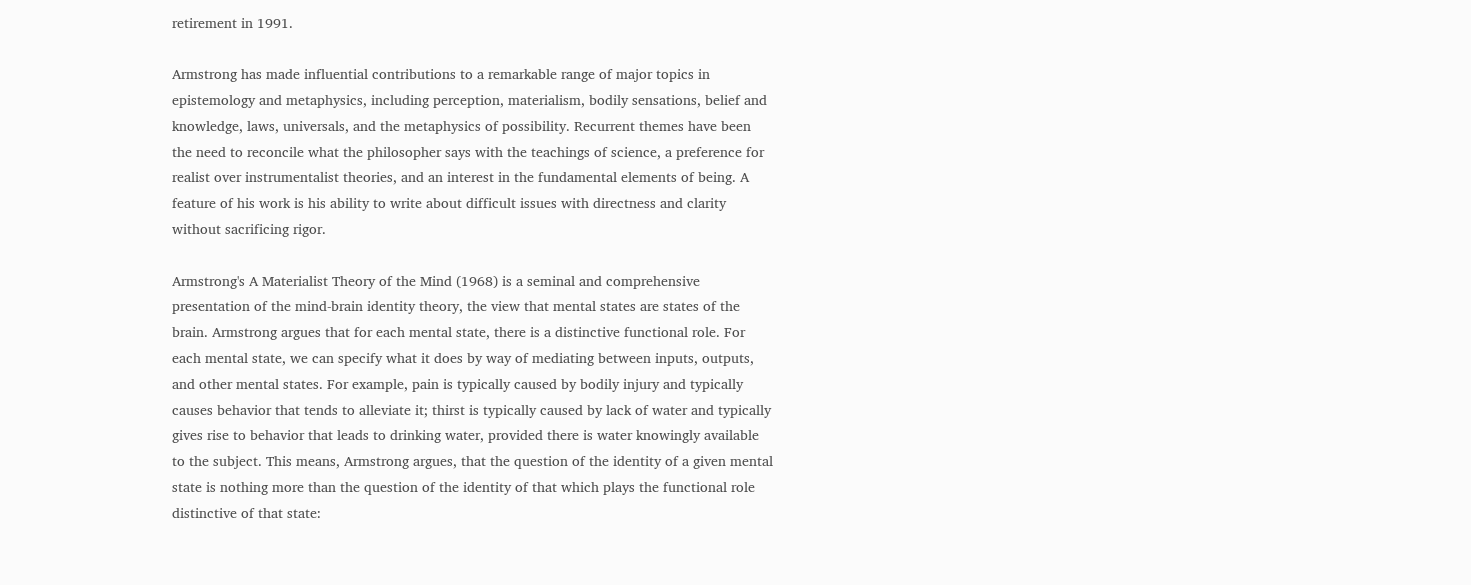retirement in 1991.

Armstrong has made influential contributions to a remarkable range of major topics in epistemology and metaphysics, including perception, materialism, bodily sensations, belief and knowledge, laws, universals, and the metaphysics of possibility. Recurrent themes have been the need to reconcile what the philosopher says with the teachings of science, a preference for realist over instrumentalist theories, and an interest in the fundamental elements of being. A feature of his work is his ability to write about difficult issues with directness and clarity without sacrificing rigor.

Armstrong's A Materialist Theory of the Mind (1968) is a seminal and comprehensive presentation of the mind-brain identity theory, the view that mental states are states of the brain. Armstrong argues that for each mental state, there is a distinctive functional role. For each mental state, we can specify what it does by way of mediating between inputs, outputs, and other mental states. For example, pain is typically caused by bodily injury and typically causes behavior that tends to alleviate it; thirst is typically caused by lack of water and typically gives rise to behavior that leads to drinking water, provided there is water knowingly available to the subject. This means, Armstrong argues, that the question of the identity of a given mental state is nothing more than the question of the identity of that which plays the functional role distinctive of that state: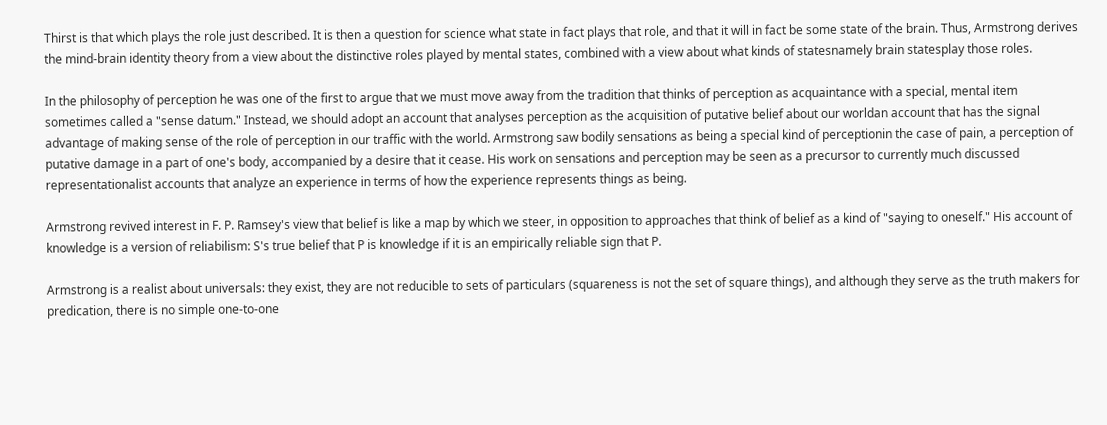Thirst is that which plays the role just described. It is then a question for science what state in fact plays that role, and that it will in fact be some state of the brain. Thus, Armstrong derives the mind-brain identity theory from a view about the distinctive roles played by mental states, combined with a view about what kinds of statesnamely brain statesplay those roles.

In the philosophy of perception he was one of the first to argue that we must move away from the tradition that thinks of perception as acquaintance with a special, mental item sometimes called a "sense datum." Instead, we should adopt an account that analyses perception as the acquisition of putative belief about our worldan account that has the signal advantage of making sense of the role of perception in our traffic with the world. Armstrong saw bodily sensations as being a special kind of perceptionin the case of pain, a perception of putative damage in a part of one's body, accompanied by a desire that it cease. His work on sensations and perception may be seen as a precursor to currently much discussed representationalist accounts that analyze an experience in terms of how the experience represents things as being.

Armstrong revived interest in F. P. Ramsey's view that belief is like a map by which we steer, in opposition to approaches that think of belief as a kind of "saying to oneself." His account of knowledge is a version of reliabilism: S's true belief that P is knowledge if it is an empirically reliable sign that P.

Armstrong is a realist about universals: they exist, they are not reducible to sets of particulars (squareness is not the set of square things), and although they serve as the truth makers for predication, there is no simple one-to-one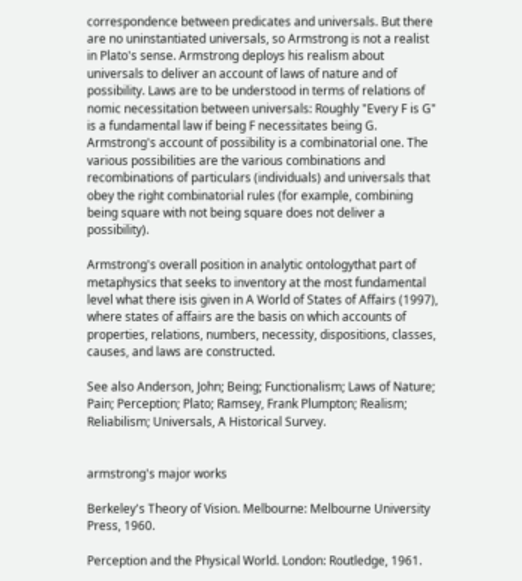correspondence between predicates and universals. But there are no uninstantiated universals, so Armstrong is not a realist in Plato's sense. Armstrong deploys his realism about universals to deliver an account of laws of nature and of possibility. Laws are to be understood in terms of relations of nomic necessitation between universals: Roughly "Every F is G" is a fundamental law if being F necessitates being G. Armstrong's account of possibility is a combinatorial one. The various possibilities are the various combinations and recombinations of particulars (individuals) and universals that obey the right combinatorial rules (for example, combining being square with not being square does not deliver a possibility).

Armstrong's overall position in analytic ontologythat part of metaphysics that seeks to inventory at the most fundamental level what there isis given in A World of States of Affairs (1997), where states of affairs are the basis on which accounts of properties, relations, numbers, necessity, dispositions, classes, causes, and laws are constructed.

See also Anderson, John; Being; Functionalism; Laws of Nature; Pain; Perception; Plato; Ramsey, Frank Plumpton; Realism; Reliabilism; Universals, A Historical Survey.


armstrong's major works

Berkeley's Theory of Vision. Melbourne: Melbourne University Press, 1960.

Perception and the Physical World. London: Routledge, 1961.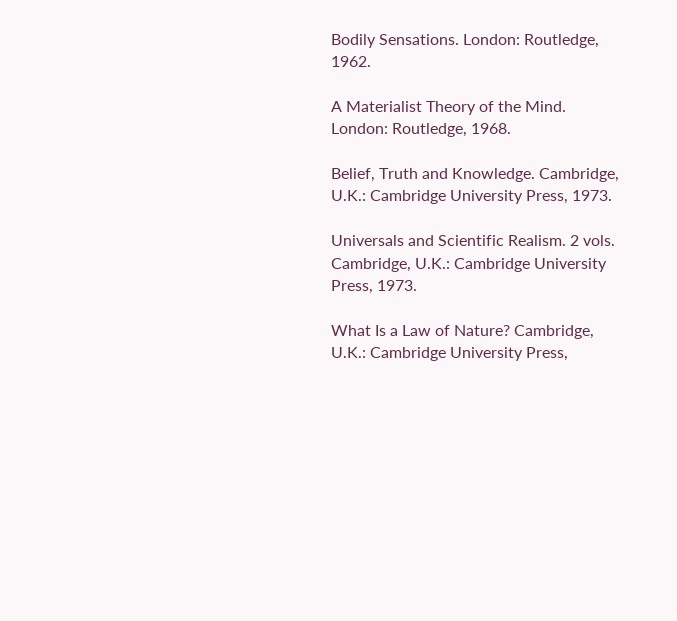Bodily Sensations. London: Routledge, 1962.

A Materialist Theory of the Mind. London: Routledge, 1968.

Belief, Truth and Knowledge. Cambridge, U.K.: Cambridge University Press, 1973.

Universals and Scientific Realism. 2 vols. Cambridge, U.K.: Cambridge University Press, 1973.

What Is a Law of Nature? Cambridge, U.K.: Cambridge University Press,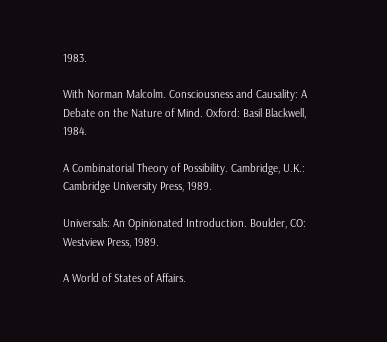1983.

With Norman Malcolm. Consciousness and Causality: A Debate on the Nature of Mind. Oxford: Basil Blackwell, 1984.

A Combinatorial Theory of Possibility. Cambridge, U.K.: Cambridge University Press, 1989.

Universals: An Opinionated Introduction. Boulder, CO: Westview Press, 1989.

A World of States of Affairs.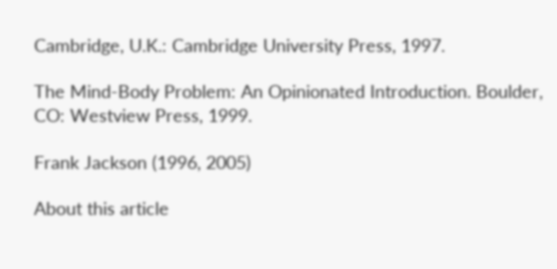Cambridge, U.K.: Cambridge University Press, 1997.

The Mind-Body Problem: An Opinionated Introduction. Boulder, CO: Westview Press, 1999.

Frank Jackson (1996, 2005)

About this article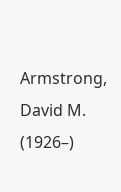Armstrong, David M. (1926–)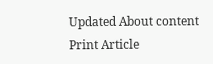Updated About content Print Article